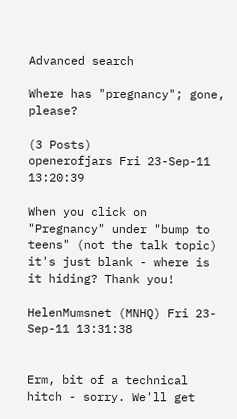Advanced search

Where has "pregnancy"; gone, please?

(3 Posts)
openerofjars Fri 23-Sep-11 13:20:39

When you click on "Pregnancy" under "bump to teens" (not the talk topic) it's just blank - where is it hiding? Thank you!

HelenMumsnet (MNHQ) Fri 23-Sep-11 13:31:38


Erm, bit of a technical hitch - sorry. We'll get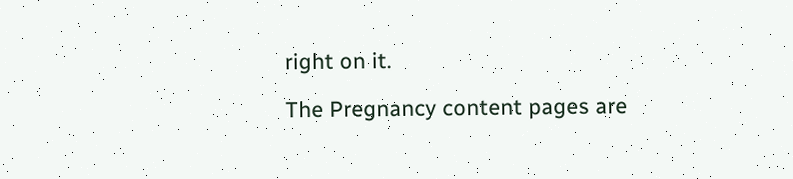right on it.

The Pregnancy content pages are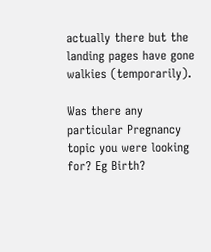actually there but the landing pages have gone walkies (temporarily).

Was there any particular Pregnancy topic you were looking for? Eg Birth?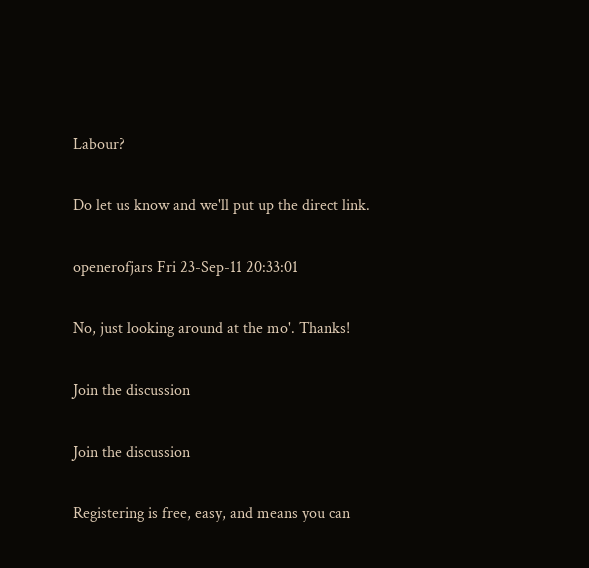Labour?

Do let us know and we'll put up the direct link.

openerofjars Fri 23-Sep-11 20:33:01

No, just looking around at the mo'. Thanks!

Join the discussion

Join the discussion

Registering is free, easy, and means you can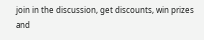join in the discussion, get discounts, win prizes and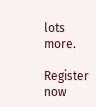lots more.

Register now